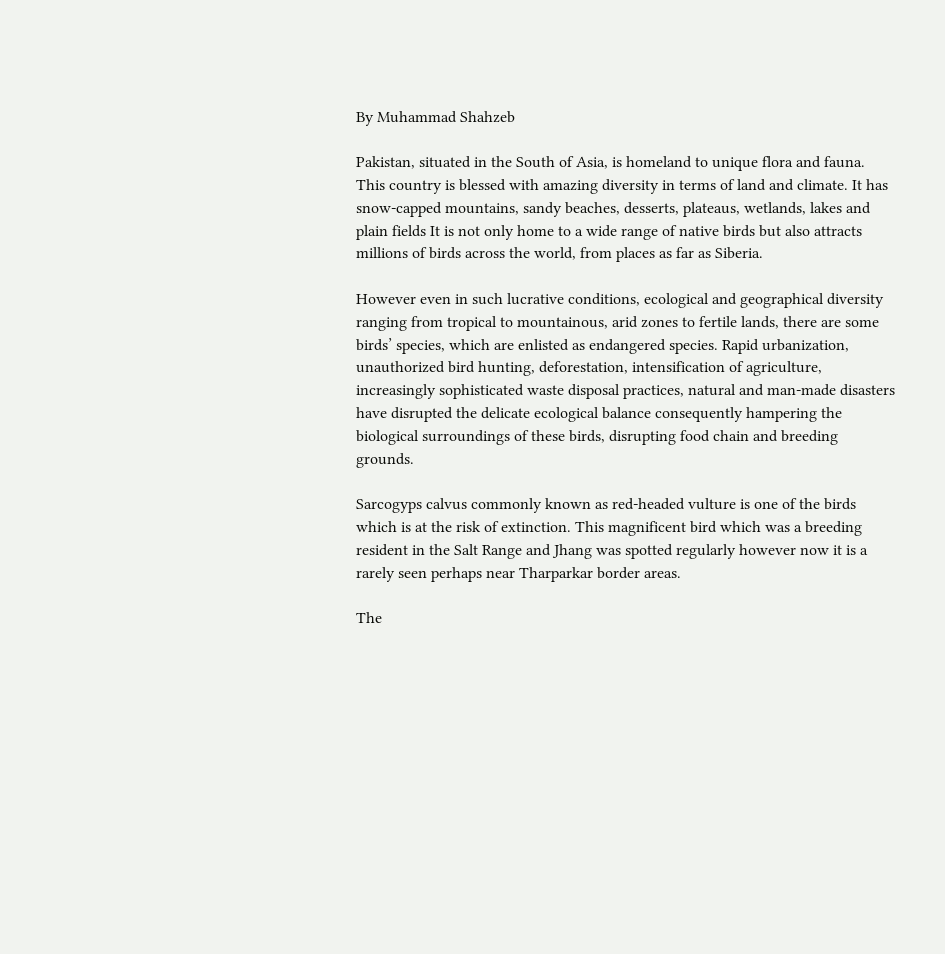By Muhammad Shahzeb

Pakistan, situated in the South of Asia, is homeland to unique flora and fauna.  This country is blessed with amazing diversity in terms of land and climate. It has snow-capped mountains, sandy beaches, desserts, plateaus, wetlands, lakes and plain fields It is not only home to a wide range of native birds but also attracts millions of birds across the world, from places as far as Siberia.

However even in such lucrative conditions, ecological and geographical diversity ranging from tropical to mountainous, arid zones to fertile lands, there are some birds’ species, which are enlisted as endangered species. Rapid urbanization, unauthorized bird hunting, deforestation, intensification of agriculture, increasingly sophisticated waste disposal practices, natural and man-made disasters have disrupted the delicate ecological balance consequently hampering the biological surroundings of these birds, disrupting food chain and breeding grounds.

Sarcogyps calvus commonly known as red-headed vulture is one of the birds which is at the risk of extinction. This magnificent bird which was a breeding resident in the Salt Range and Jhang was spotted regularly however now it is a rarely seen perhaps near Tharparkar border areas.

The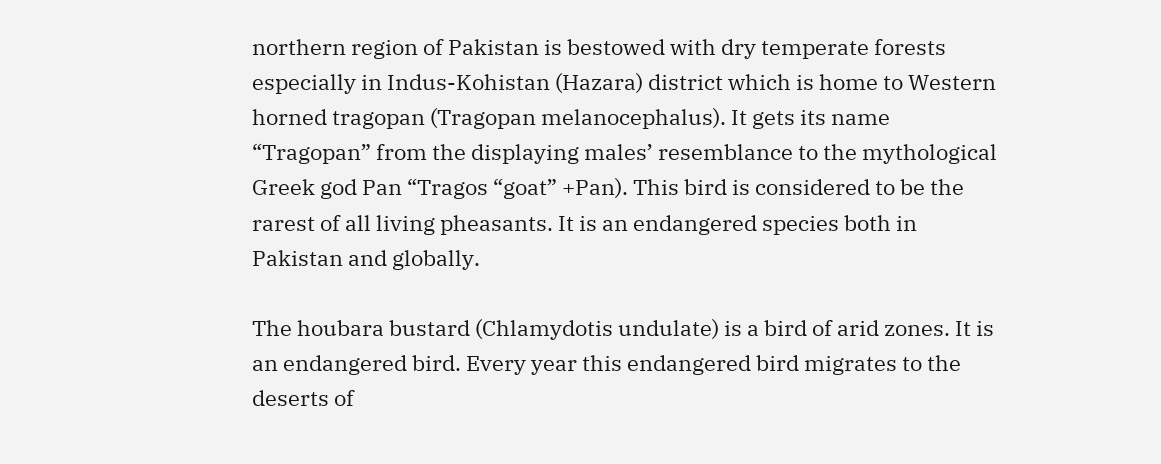northern region of Pakistan is bestowed with dry temperate forests especially in Indus-Kohistan (Hazara) district which is home to Western horned tragopan (Tragopan melanocephalus). It gets its name “Tragopan” from the displaying males’ resemblance to the mythological Greek god Pan “Tragos “goat” +Pan). This bird is considered to be the rarest of all living pheasants. It is an endangered species both in Pakistan and globally.

The houbara bustard (Chlamydotis undulate) is a bird of arid zones. It is an endangered bird. Every year this endangered bird migrates to the deserts of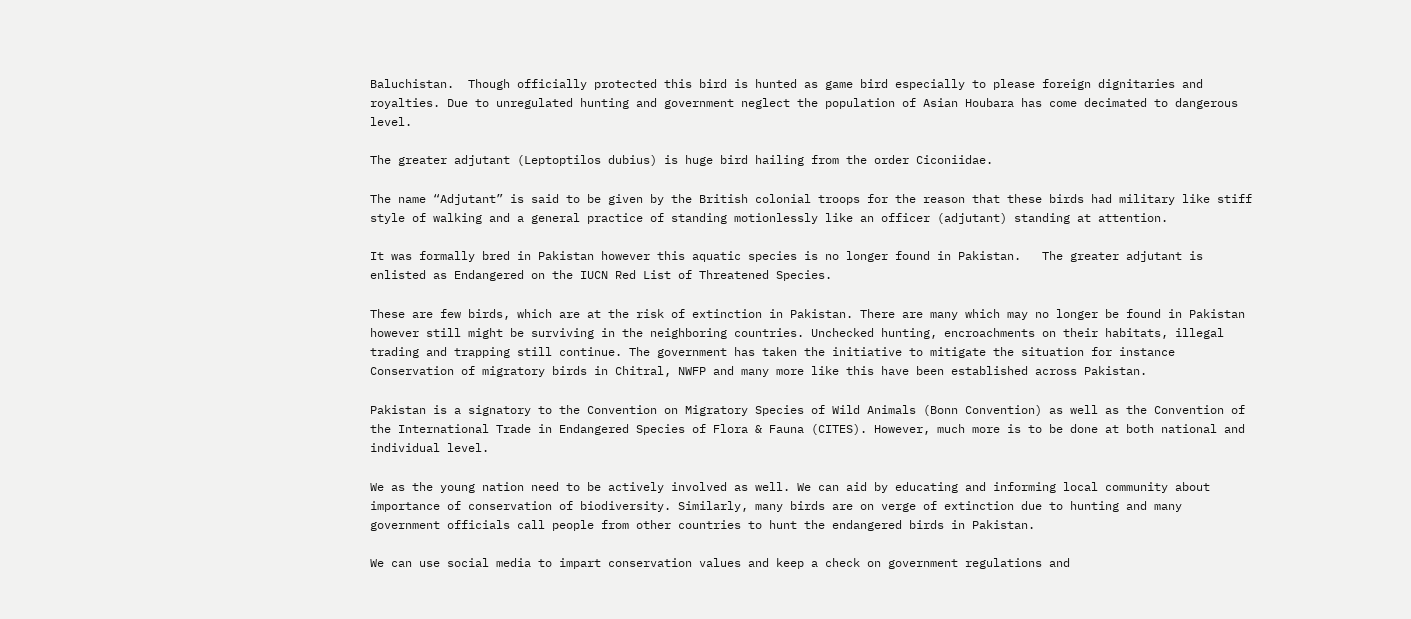Baluchistan.  Though officially protected this bird is hunted as game bird especially to please foreign dignitaries and royalties. Due to unregulated hunting and government neglect the population of Asian Houbara has come decimated to dangerous level.

The greater adjutant (Leptoptilos dubius) is huge bird hailing from the order Ciconiidae.

The name “Adjutant” is said to be given by the British colonial troops for the reason that these birds had military like stiff style of walking and a general practice of standing motionlessly like an officer (adjutant) standing at attention.

It was formally bred in Pakistan however this aquatic species is no longer found in Pakistan.   The greater adjutant is enlisted as Endangered on the IUCN Red List of Threatened Species.

These are few birds, which are at the risk of extinction in Pakistan. There are many which may no longer be found in Pakistan however still might be surviving in the neighboring countries. Unchecked hunting, encroachments on their habitats, illegal trading and trapping still continue. The government has taken the initiative to mitigate the situation for instance Conservation of migratory birds in Chitral, NWFP and many more like this have been established across Pakistan.

Pakistan is a signatory to the Convention on Migratory Species of Wild Animals (Bonn Convention) as well as the Convention of the International Trade in Endangered Species of Flora & Fauna (CITES). However, much more is to be done at both national and individual level.

We as the young nation need to be actively involved as well. We can aid by educating and informing local community about importance of conservation of biodiversity. Similarly, many birds are on verge of extinction due to hunting and many government officials call people from other countries to hunt the endangered birds in Pakistan.

We can use social media to impart conservation values and keep a check on government regulations and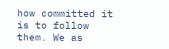how committed it is to follow them. We as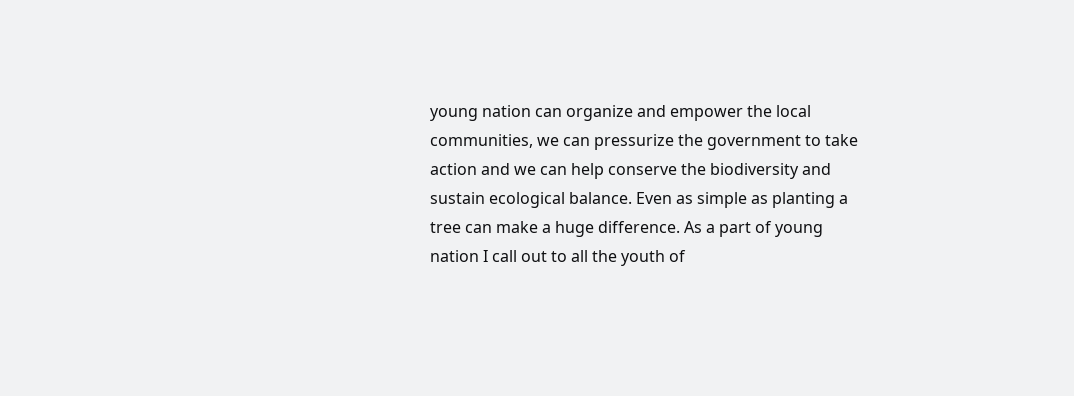young nation can organize and empower the local communities, we can pressurize the government to take action and we can help conserve the biodiversity and sustain ecological balance. Even as simple as planting a tree can make a huge difference. As a part of young nation I call out to all the youth of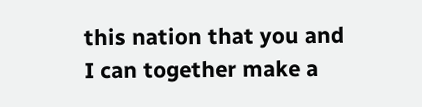this nation that you and I can together make a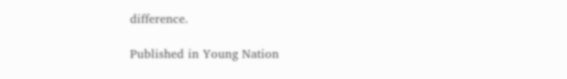difference.

Published in Young Nation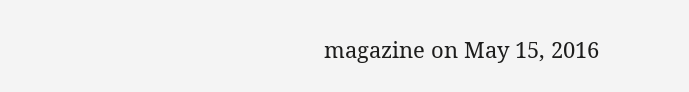magazine on May 15, 2016